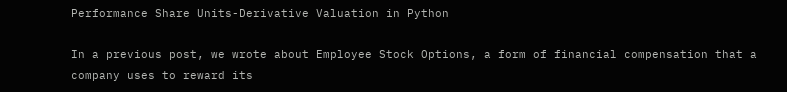Performance Share Units-Derivative Valuation in Python

In a previous post, we wrote about Employee Stock Options, a form of financial compensation that a company uses to reward its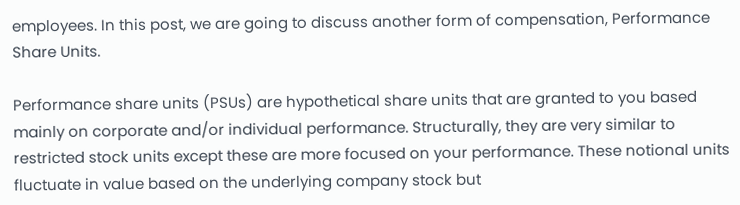employees. In this post, we are going to discuss another form of compensation, Performance Share Units.

Performance share units (PSUs) are hypothetical share units that are granted to you based mainly on corporate and/or individual performance. Structurally, they are very similar to restricted stock units except these are more focused on your performance. These notional units fluctuate in value based on the underlying company stock but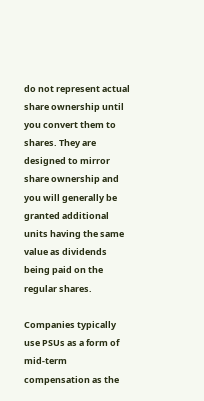do not represent actual share ownership until you convert them to shares. They are designed to mirror share ownership and you will generally be granted additional units having the same value as dividends being paid on the regular shares.

Companies typically use PSUs as a form of mid-term compensation as the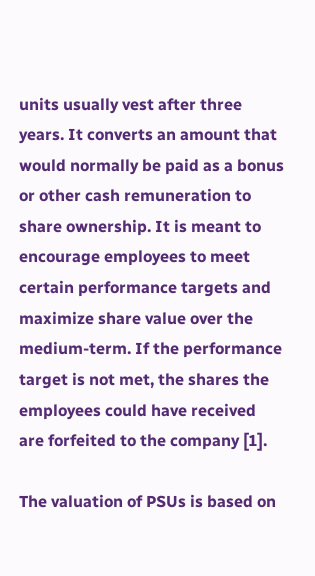units usually vest after three years. It converts an amount that would normally be paid as a bonus or other cash remuneration to share ownership. It is meant to encourage employees to meet certain performance targets and maximize share value over the medium-term. If the performance target is not met, the shares the employees could have received are forfeited to the company [1].

The valuation of PSUs is based on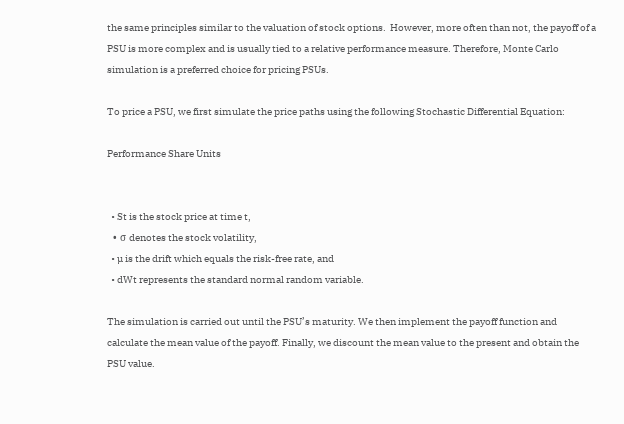the same principles similar to the valuation of stock options.  However, more often than not, the payoff of a PSU is more complex and is usually tied to a relative performance measure. Therefore, Monte Carlo simulation is a preferred choice for pricing PSUs.

To price a PSU, we first simulate the price paths using the following Stochastic Differential Equation:

Performance Share Units


  • St is the stock price at time t,
  • σ denotes the stock volatility,
  • µ is the drift which equals the risk-free rate, and
  • dWt represents the standard normal random variable.

The simulation is carried out until the PSU’s maturity. We then implement the payoff function and calculate the mean value of the payoff. Finally, we discount the mean value to the present and obtain the PSU value.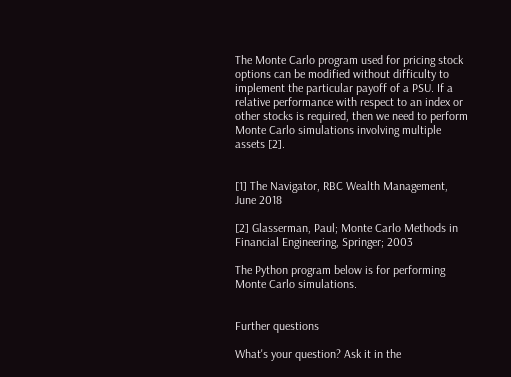The Monte Carlo program used for pricing stock options can be modified without difficulty to implement the particular payoff of a PSU. If a relative performance with respect to an index or other stocks is required, then we need to perform Monte Carlo simulations involving multiple assets [2].


[1] The Navigator, RBC Wealth Management,  June 2018

[2] Glasserman, Paul; Monte Carlo Methods in Financial Engineering, Springer; 2003

The Python program below is for performing Monte Carlo simulations.


Further questions

What's your question? Ask it in the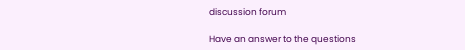discussion forum

Have an answer to the questions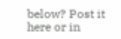below? Post it here or in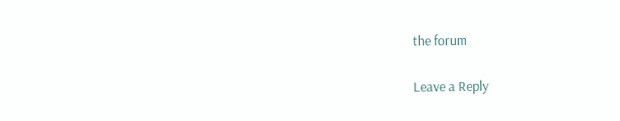the forum

Leave a Reply